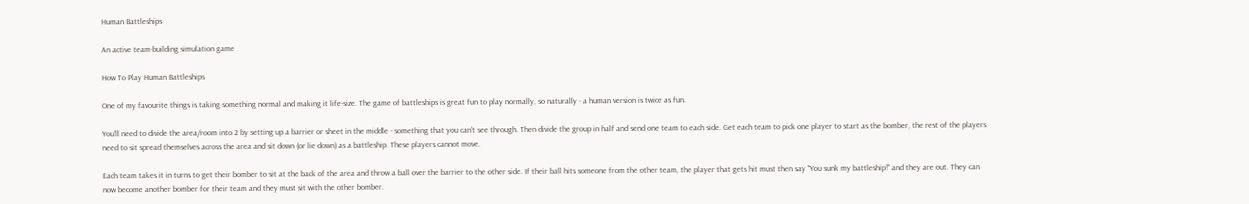Human Battleships

An active team-building simulation game

How To Play Human Battleships

One of my favourite things is taking something normal and making it life-size. The game of battleships is great fun to play normally, so naturally - a human version is twice as fun.

You'll need to divide the area/room into 2 by setting up a barrier or sheet in the middle - something that you can't see through. Then divide the group in half and send one team to each side. Get each team to pick one player to start as the bomber, the rest of the players need to sit spread themselves across the area and sit down (or lie down) as a battleship. These players cannot move.

Each team takes it in turns to get their bomber to sit at the back of the area and throw a ball over the barrier to the other side. If their ball hits someone from the other team, the player that gets hit must then say "You sunk my battleship!" and they are out. They can now become another bomber for their team and they must sit with the other bomber.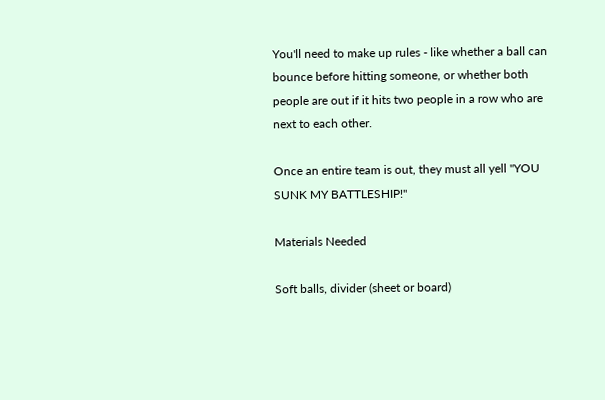You'll need to make up rules - like whether a ball can bounce before hitting someone, or whether both people are out if it hits two people in a row who are next to each other.

Once an entire team is out, they must all yell "YOU SUNK MY BATTLESHIP!"

Materials Needed

Soft balls, divider (sheet or board)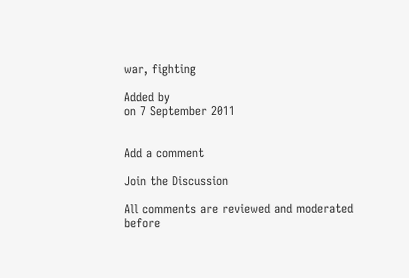war, fighting

Added by
on 7 September 2011


Add a comment

Join the Discussion

All comments are reviewed and moderated before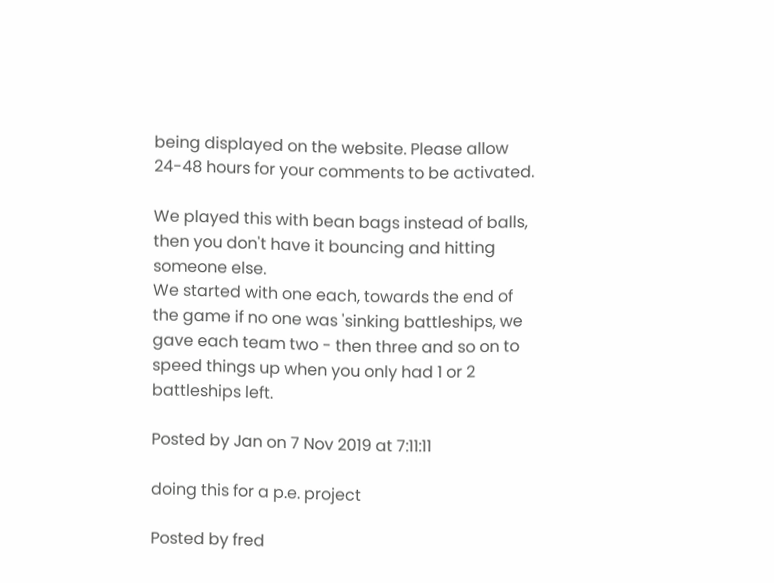being displayed on the website. Please allow 24-48 hours for your comments to be activated.

We played this with bean bags instead of balls, then you don't have it bouncing and hitting someone else.
We started with one each, towards the end of the game if no one was 'sinking battleships, we gave each team two - then three and so on to speed things up when you only had 1 or 2 battleships left.

Posted by Jan on 7 Nov 2019 at 7:11:11

doing this for a p.e. project

Posted by fred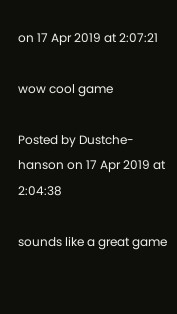on 17 Apr 2019 at 2:07:21

wow cool game

Posted by Dustche-hanson on 17 Apr 2019 at 2:04:38

sounds like a great game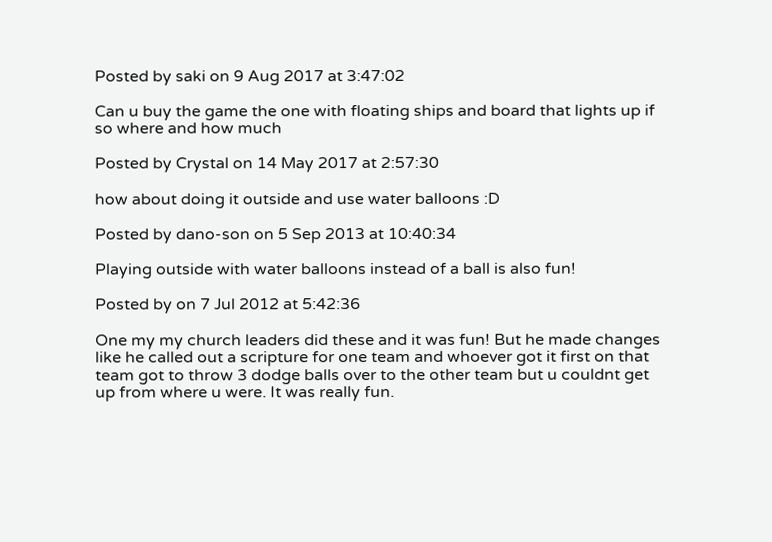Posted by saki on 9 Aug 2017 at 3:47:02

Can u buy the game the one with floating ships and board that lights up if so where and how much

Posted by Crystal on 14 May 2017 at 2:57:30

how about doing it outside and use water balloons :D

Posted by dano-son on 5 Sep 2013 at 10:40:34

Playing outside with water balloons instead of a ball is also fun!

Posted by on 7 Jul 2012 at 5:42:36

One my my church leaders did these and it was fun! But he made changes like he called out a scripture for one team and whoever got it first on that team got to throw 3 dodge balls over to the other team but u couldnt get up from where u were. It was really fun.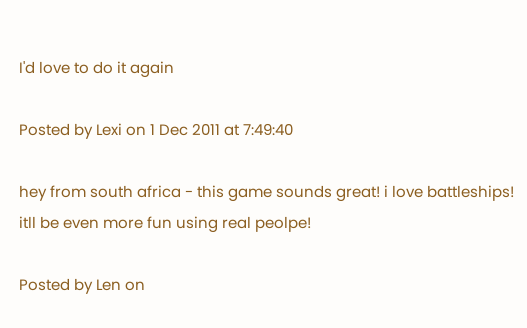I'd love to do it again

Posted by Lexi on 1 Dec 2011 at 7:49:40

hey from south africa - this game sounds great! i love battleships! itll be even more fun using real peolpe!

Posted by Len on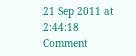21 Sep 2011 at 2:44:18
Comment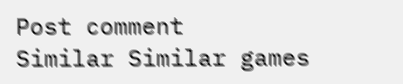Post comment
Similar Similar games